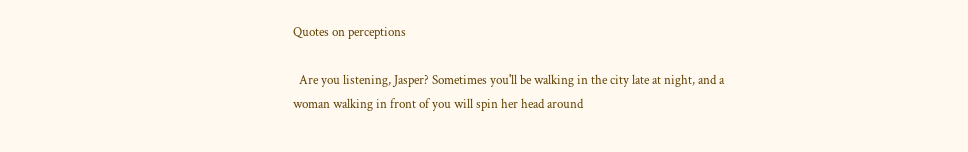Quotes on perceptions

  Are you listening, Jasper? Sometimes you'll be walking in the city late at night, and a woman walking in front of you will spin her head around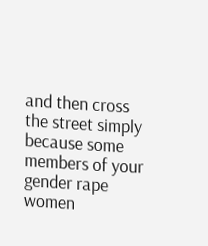and then cross the street simply because some members of your gender rape women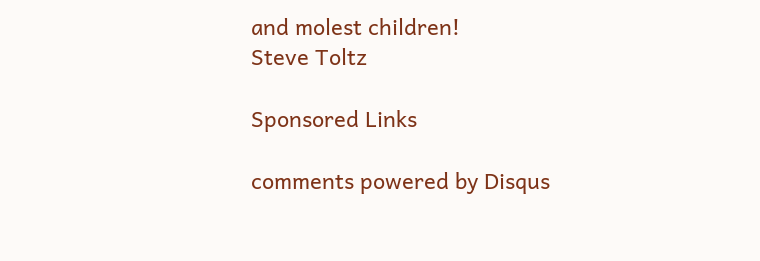and molest children!
Steve Toltz

Sponsored Links

comments powered by Disqus